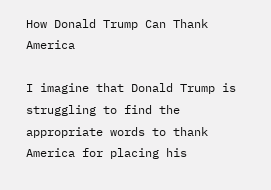How Donald Trump Can Thank America

I imagine that Donald Trump is struggling to find the appropriate words to thank America for placing his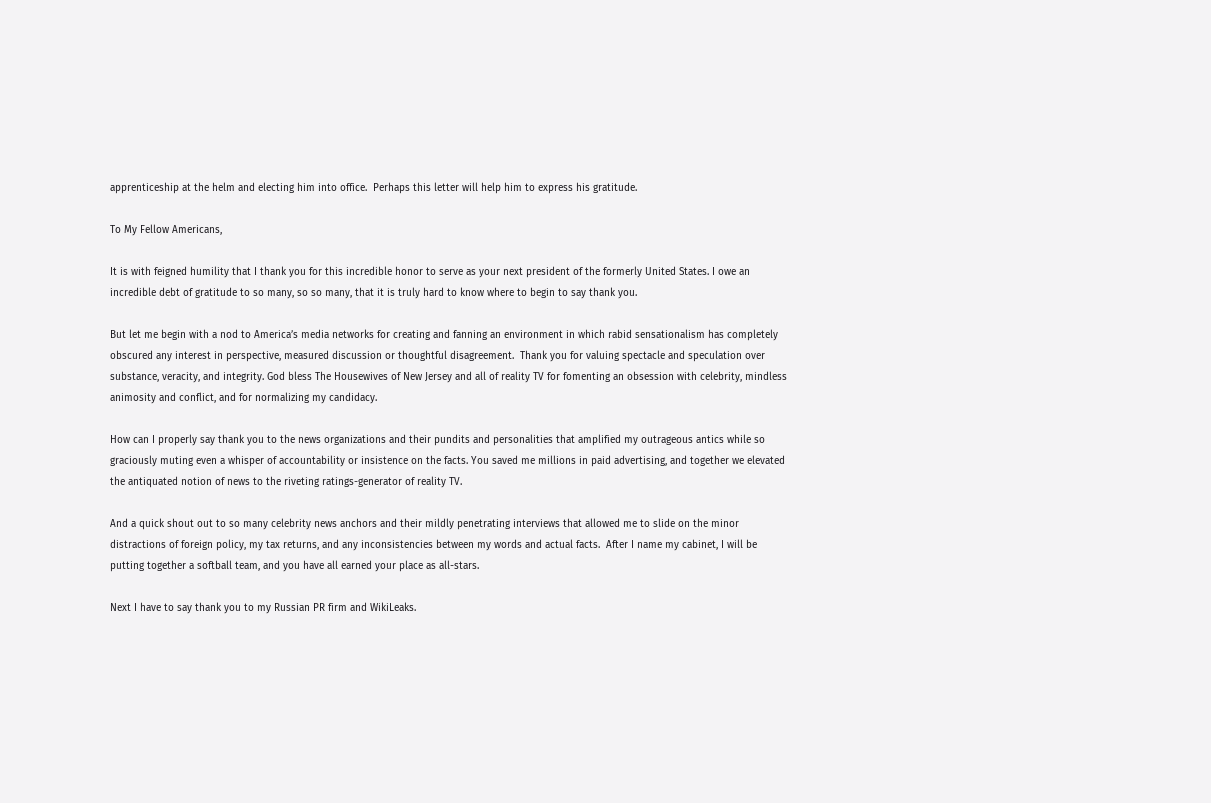apprenticeship at the helm and electing him into office.  Perhaps this letter will help him to express his gratitude.

To My Fellow Americans,

It is with feigned humility that I thank you for this incredible honor to serve as your next president of the formerly United States. I owe an incredible debt of gratitude to so many, so so many, that it is truly hard to know where to begin to say thank you.

But let me begin with a nod to America’s media networks for creating and fanning an environment in which rabid sensationalism has completely obscured any interest in perspective, measured discussion or thoughtful disagreement.  Thank you for valuing spectacle and speculation over substance, veracity, and integrity. God bless The Housewives of New Jersey and all of reality TV for fomenting an obsession with celebrity, mindless animosity and conflict, and for normalizing my candidacy.

How can I properly say thank you to the news organizations and their pundits and personalities that amplified my outrageous antics while so graciously muting even a whisper of accountability or insistence on the facts. You saved me millions in paid advertising, and together we elevated the antiquated notion of news to the riveting ratings-generator of reality TV.

And a quick shout out to so many celebrity news anchors and their mildly penetrating interviews that allowed me to slide on the minor distractions of foreign policy, my tax returns, and any inconsistencies between my words and actual facts.  After I name my cabinet, I will be putting together a softball team, and you have all earned your place as all-stars.

Next I have to say thank you to my Russian PR firm and WikiLeaks.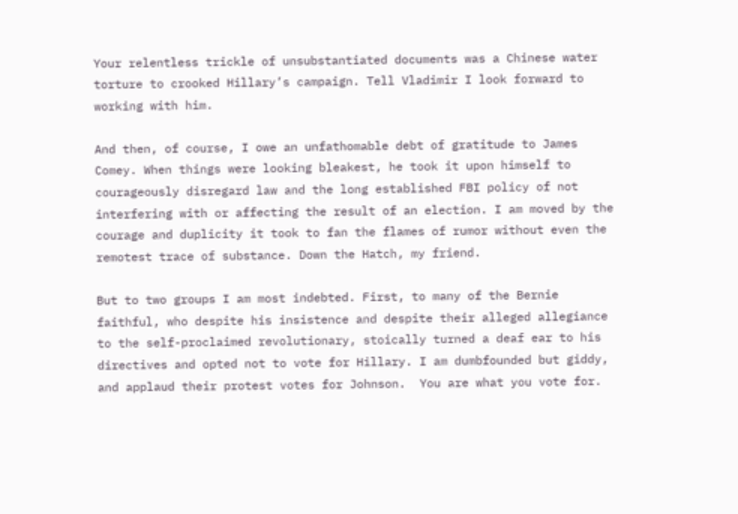Your relentless trickle of unsubstantiated documents was a Chinese water torture to crooked Hillary’s campaign. Tell Vladimir I look forward to working with him.

And then, of course, I owe an unfathomable debt of gratitude to James Comey. When things were looking bleakest, he took it upon himself to courageously disregard law and the long established FBI policy of not interfering with or affecting the result of an election. I am moved by the courage and duplicity it took to fan the flames of rumor without even the remotest trace of substance. Down the Hatch, my friend.

But to two groups I am most indebted. First, to many of the Bernie faithful, who despite his insistence and despite their alleged allegiance to the self-proclaimed revolutionary, stoically turned a deaf ear to his directives and opted not to vote for Hillary. I am dumbfounded but giddy, and applaud their protest votes for Johnson.  You are what you vote for.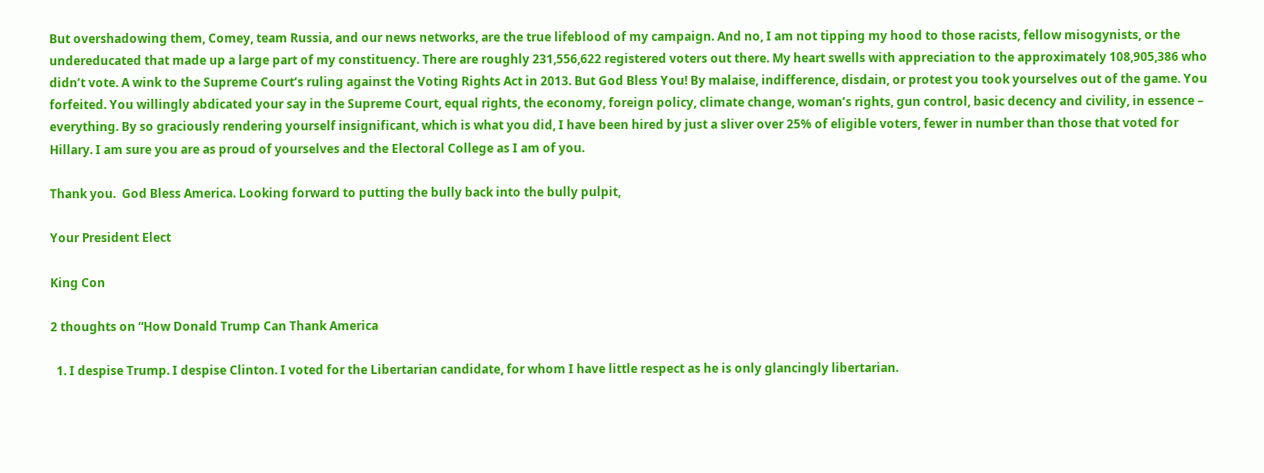But overshadowing them, Comey, team Russia, and our news networks, are the true lifeblood of my campaign. And no, I am not tipping my hood to those racists, fellow misogynists, or the undereducated that made up a large part of my constituency. There are roughly 231,556,622 registered voters out there. My heart swells with appreciation to the approximately 108,905,386 who didn’t vote. A wink to the Supreme Court’s ruling against the Voting Rights Act in 2013. But God Bless You! By malaise, indifference, disdain, or protest you took yourselves out of the game. You forfeited. You willingly abdicated your say in the Supreme Court, equal rights, the economy, foreign policy, climate change, woman’s rights, gun control, basic decency and civility, in essence – everything. By so graciously rendering yourself insignificant, which is what you did, I have been hired by just a sliver over 25% of eligible voters, fewer in number than those that voted for Hillary. I am sure you are as proud of yourselves and the Electoral College as I am of you.

Thank you.  God Bless America. Looking forward to putting the bully back into the bully pulpit,

Your President Elect

King Con

2 thoughts on “How Donald Trump Can Thank America

  1. I despise Trump. I despise Clinton. I voted for the Libertarian candidate, for whom I have little respect as he is only glancingly libertarian.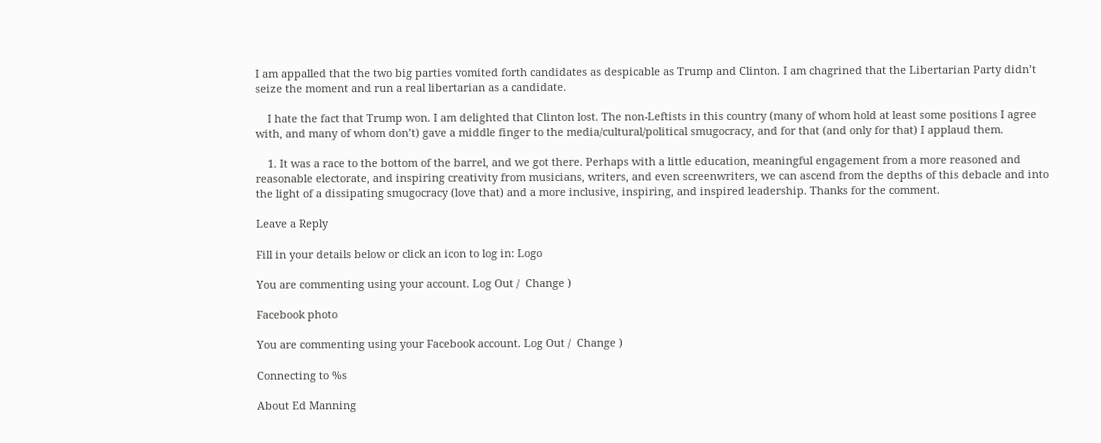I am appalled that the two big parties vomited forth candidates as despicable as Trump and Clinton. I am chagrined that the Libertarian Party didn’t seize the moment and run a real libertarian as a candidate.

    I hate the fact that Trump won. I am delighted that Clinton lost. The non-Leftists in this country (many of whom hold at least some positions I agree with, and many of whom don’t) gave a middle finger to the media/cultural/political smugocracy, and for that (and only for that) I applaud them.

    1. It was a race to the bottom of the barrel, and we got there. Perhaps with a little education, meaningful engagement from a more reasoned and reasonable electorate, and inspiring creativity from musicians, writers, and even screenwriters, we can ascend from the depths of this debacle and into the light of a dissipating smugocracy (love that) and a more inclusive, inspiring, and inspired leadership. Thanks for the comment.

Leave a Reply

Fill in your details below or click an icon to log in: Logo

You are commenting using your account. Log Out /  Change )

Facebook photo

You are commenting using your Facebook account. Log Out /  Change )

Connecting to %s

About Ed Manning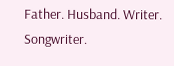Father. Husband. Writer. Songwriter.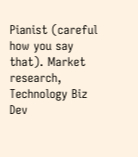Pianist (careful how you say that). Market research, Technology Biz Dev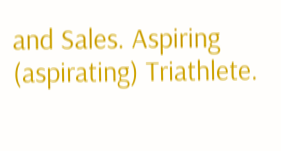and Sales. Aspiring (aspirating) Triathlete.